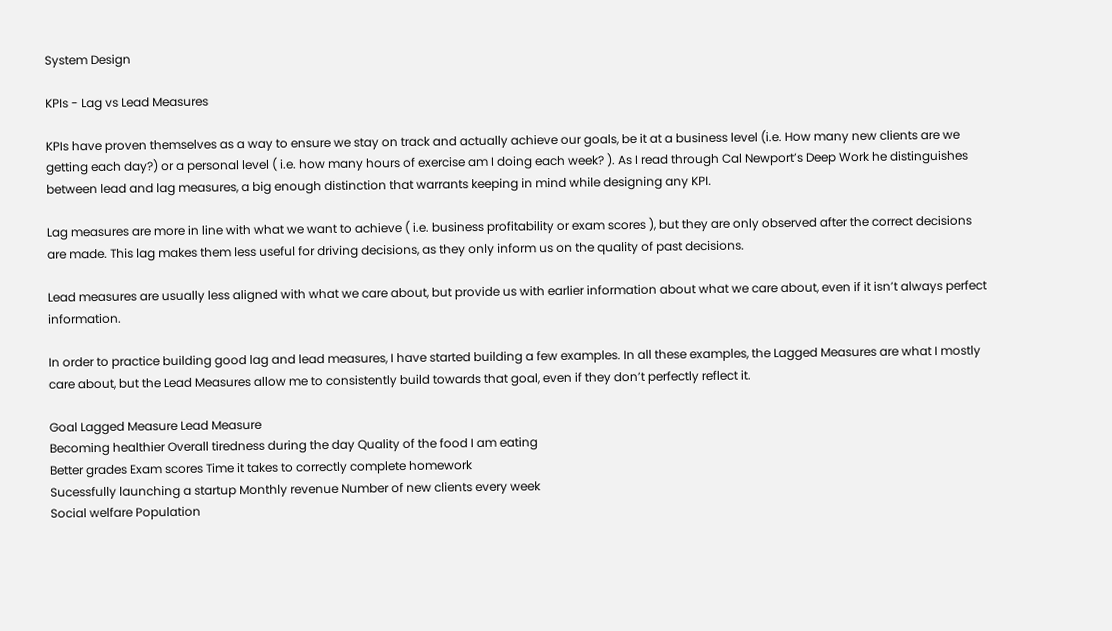System Design

KPIs - Lag vs Lead Measures

KPIs have proven themselves as a way to ensure we stay on track and actually achieve our goals, be it at a business level (i.e. How many new clients are we getting each day?) or a personal level ( i.e. how many hours of exercise am I doing each week? ). As I read through Cal Newport’s Deep Work he distinguishes between lead and lag measures, a big enough distinction that warrants keeping in mind while designing any KPI.

Lag measures are more in line with what we want to achieve ( i.e. business profitability or exam scores ), but they are only observed after the correct decisions are made. This lag makes them less useful for driving decisions, as they only inform us on the quality of past decisions.

Lead measures are usually less aligned with what we care about, but provide us with earlier information about what we care about, even if it isn’t always perfect information.

In order to practice building good lag and lead measures, I have started building a few examples. In all these examples, the Lagged Measures are what I mostly care about, but the Lead Measures allow me to consistently build towards that goal, even if they don’t perfectly reflect it.

Goal Lagged Measure Lead Measure
Becoming healthier Overall tiredness during the day Quality of the food I am eating
Better grades Exam scores Time it takes to correctly complete homework
Sucessfully launching a startup Monthly revenue Number of new clients every week
Social welfare Population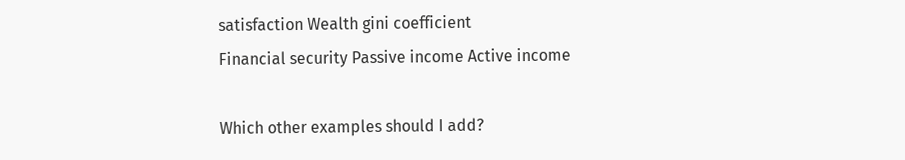satisfaction Wealth gini coefficient
Financial security Passive income Active income

Which other examples should I add?